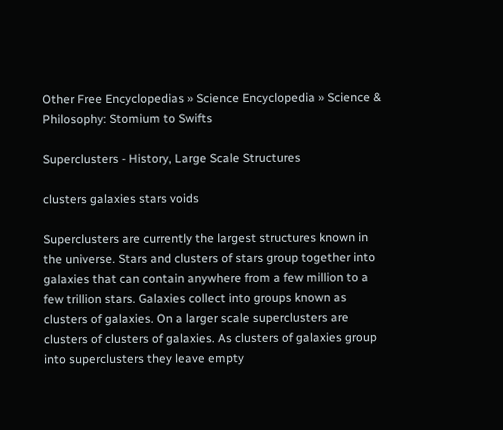Other Free Encyclopedias » Science Encyclopedia » Science & Philosophy: Stomium to Swifts

Superclusters - History, Large Scale Structures

clusters galaxies stars voids

Superclusters are currently the largest structures known in the universe. Stars and clusters of stars group together into galaxies that can contain anywhere from a few million to a few trillion stars. Galaxies collect into groups known as clusters of galaxies. On a larger scale superclusters are clusters of clusters of galaxies. As clusters of galaxies group into superclusters they leave empty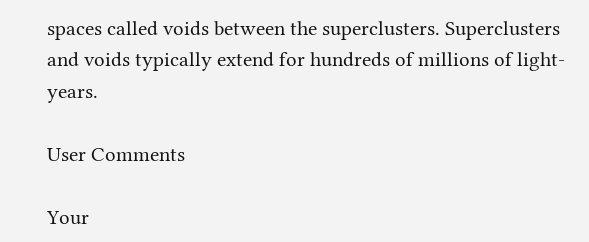spaces called voids between the superclusters. Superclusters and voids typically extend for hundreds of millions of light-years.

User Comments

Your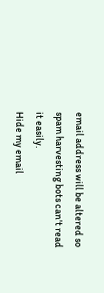email address will be altered so spam harvesting bots can't read it easily.
Hide my email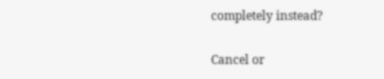completely instead?

Cancel or